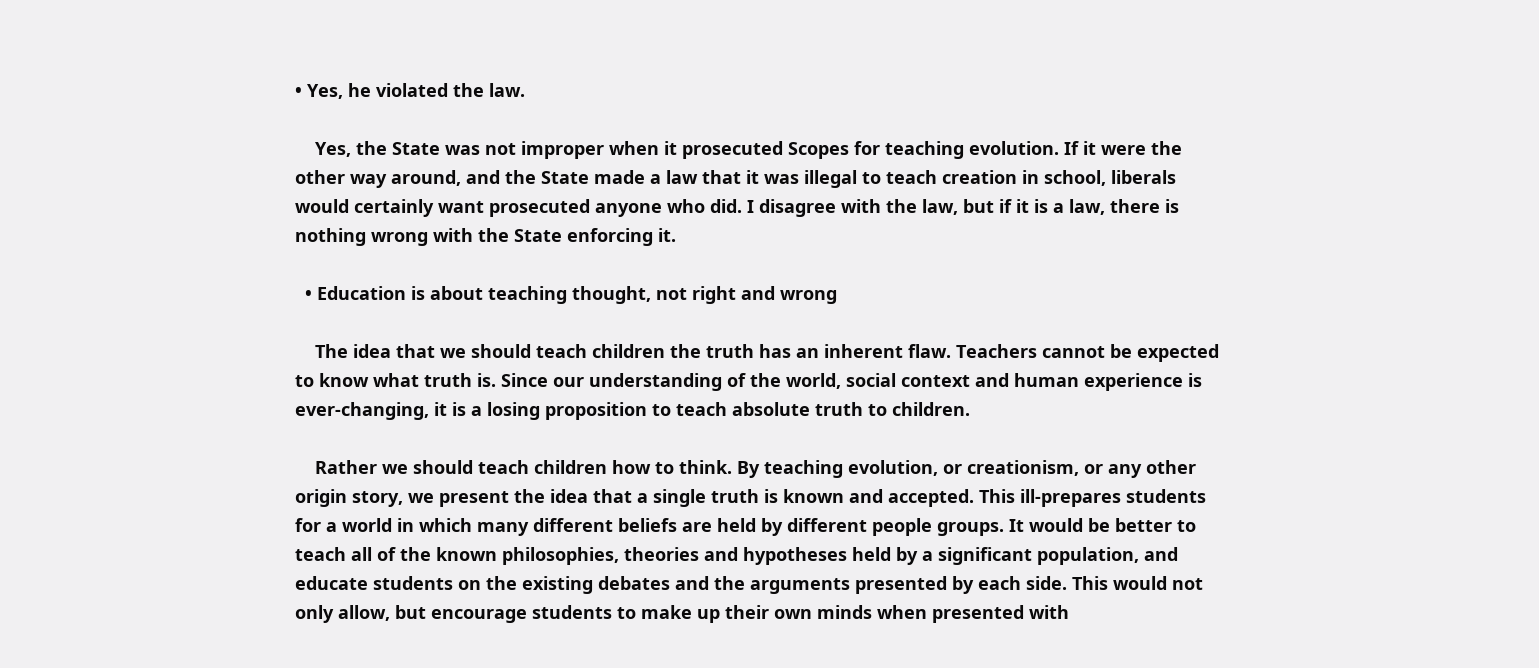• Yes, he violated the law.

    Yes, the State was not improper when it prosecuted Scopes for teaching evolution. If it were the other way around, and the State made a law that it was illegal to teach creation in school, liberals would certainly want prosecuted anyone who did. I disagree with the law, but if it is a law, there is nothing wrong with the State enforcing it.

  • Education is about teaching thought, not right and wrong

    The idea that we should teach children the truth has an inherent flaw. Teachers cannot be expected to know what truth is. Since our understanding of the world, social context and human experience is ever-changing, it is a losing proposition to teach absolute truth to children.

    Rather we should teach children how to think. By teaching evolution, or creationism, or any other origin story, we present the idea that a single truth is known and accepted. This ill-prepares students for a world in which many different beliefs are held by different people groups. It would be better to teach all of the known philosophies, theories and hypotheses held by a significant population, and educate students on the existing debates and the arguments presented by each side. This would not only allow, but encourage students to make up their own minds when presented with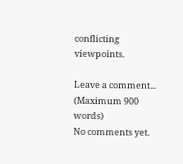conflicting viewpoints.

Leave a comment...
(Maximum 900 words)
No comments yet.